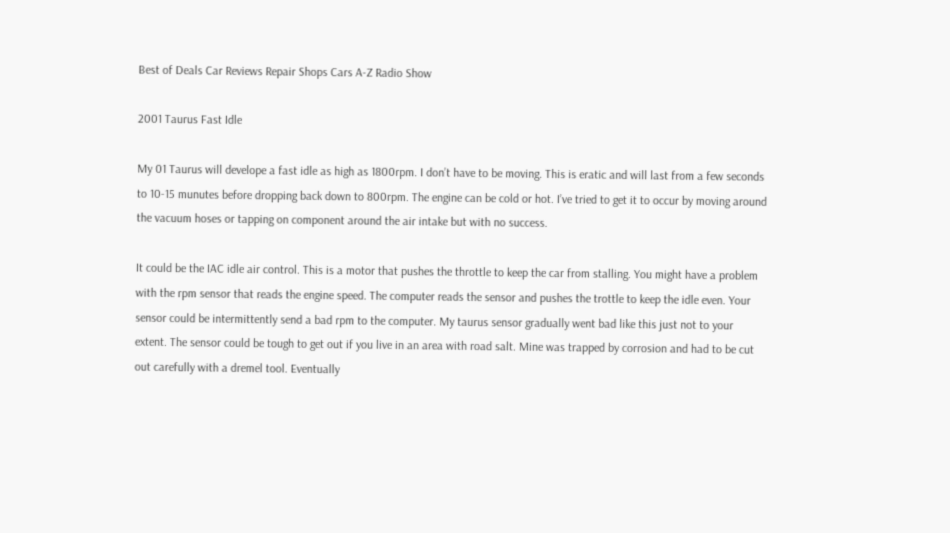Best of Deals Car Reviews Repair Shops Cars A-Z Radio Show

2001 Taurus Fast Idle

My 01 Taurus will develope a fast idle as high as 1800rpm. I don’t have to be moving. This is eratic and will last from a few seconds to 10-15 munutes before dropping back down to 800rpm. The engine can be cold or hot. I’ve tried to get it to occur by moving around the vacuum hoses or tapping on component around the air intake but with no success.

It could be the IAC idle air control. This is a motor that pushes the throttle to keep the car from stalling. You might have a problem with the rpm sensor that reads the engine speed. The computer reads the sensor and pushes the trottle to keep the idle even. Your sensor could be intermittently send a bad rpm to the computer. My taurus sensor gradually went bad like this just not to your extent. The sensor could be tough to get out if you live in an area with road salt. Mine was trapped by corrosion and had to be cut out carefully with a dremel tool. Eventually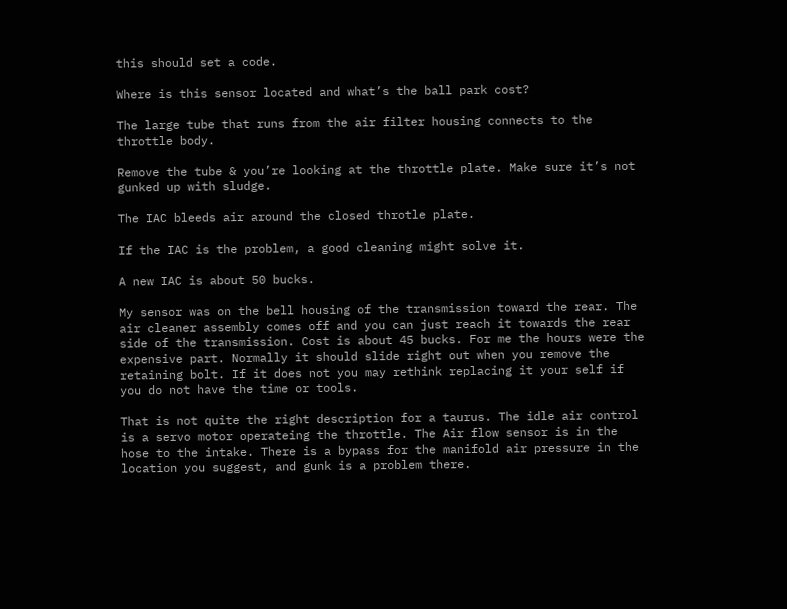this should set a code.

Where is this sensor located and what’s the ball park cost?

The large tube that runs from the air filter housing connects to the throttle body.

Remove the tube & you’re looking at the throttle plate. Make sure it’s not gunked up with sludge.

The IAC bleeds air around the closed throtle plate.

If the IAC is the problem, a good cleaning might solve it.

A new IAC is about 50 bucks.

My sensor was on the bell housing of the transmission toward the rear. The air cleaner assembly comes off and you can just reach it towards the rear side of the transmission. Cost is about 45 bucks. For me the hours were the expensive part. Normally it should slide right out when you remove the retaining bolt. If it does not you may rethink replacing it your self if you do not have the time or tools.

That is not quite the right description for a taurus. The idle air control is a servo motor operateing the throttle. The Air flow sensor is in the hose to the intake. There is a bypass for the manifold air pressure in the location you suggest, and gunk is a problem there.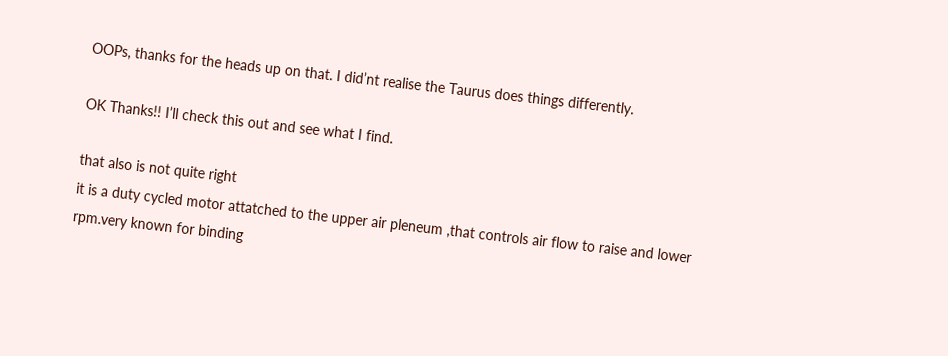OOPs, thanks for the heads up on that. I did’nt realise the Taurus does things differently.

OK Thanks!! I’ll check this out and see what I find.

that also is not quite right
it is a duty cycled motor attatched to the upper air pleneum ,that controls air flow to raise and lower rpm.very known for binding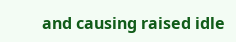and causing raised idle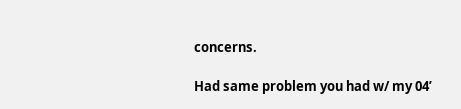concerns.

Had same problem you had w/ my 04’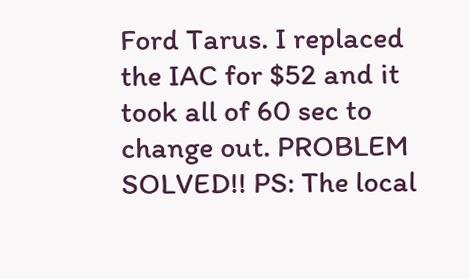Ford Tarus. I replaced the IAC for $52 and it took all of 60 sec to change out. PROBLEM SOLVED!! PS: The local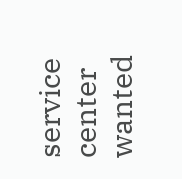service center wanted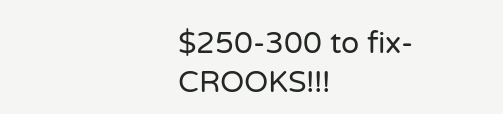$250-300 to fix- CROOKS!!!